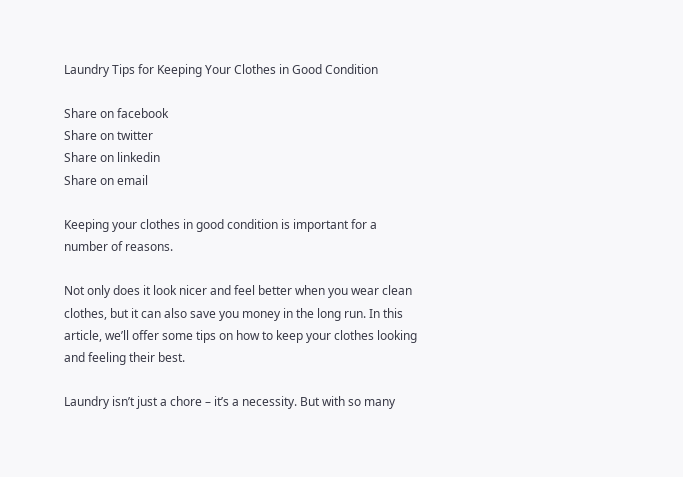Laundry Tips for Keeping Your Clothes in Good Condition

Share on facebook
Share on twitter
Share on linkedin
Share on email

Keeping your clothes in good condition is important for a number of reasons.

Not only does it look nicer and feel better when you wear clean clothes, but it can also save you money in the long run. In this article, we’ll offer some tips on how to keep your clothes looking and feeling their best.

Laundry isn’t just a chore – it’s a necessity. But with so many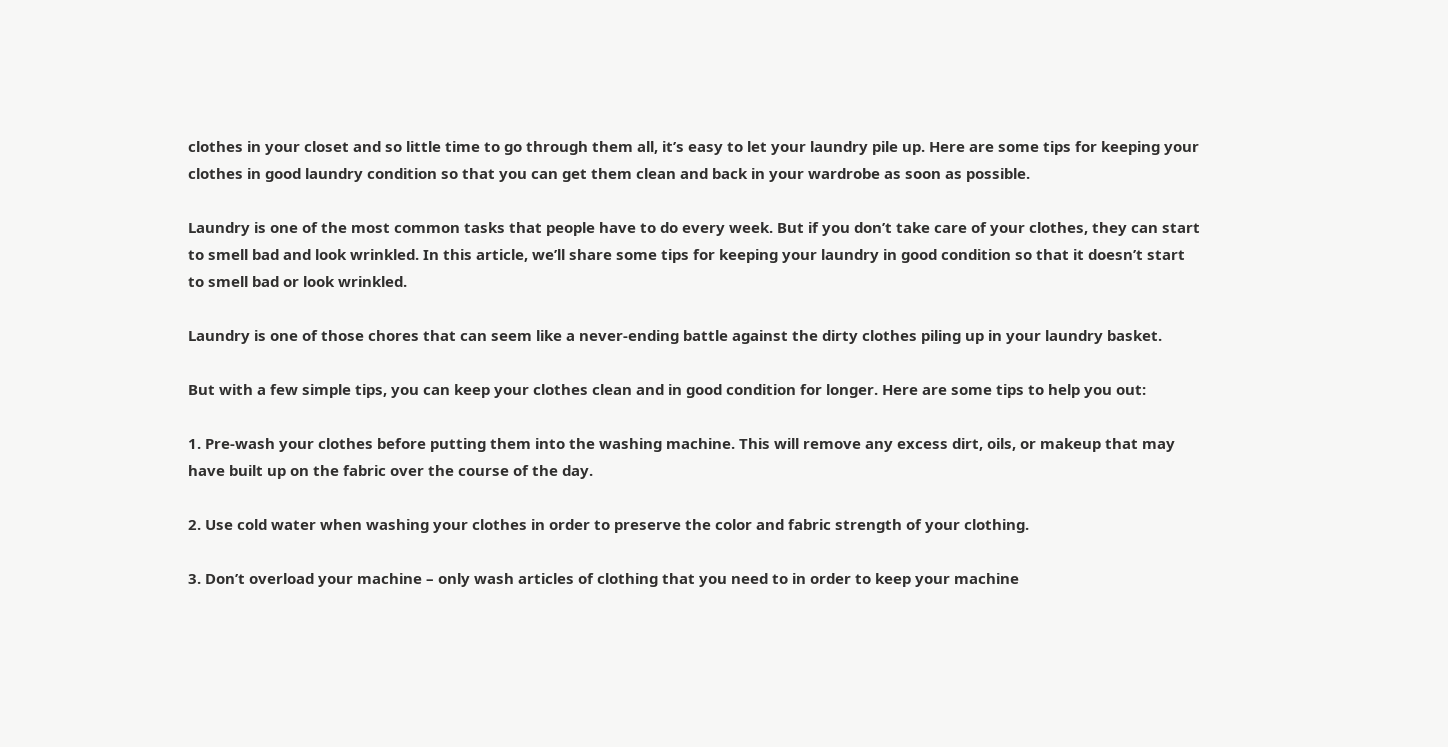clothes in your closet and so little time to go through them all, it’s easy to let your laundry pile up. Here are some tips for keeping your clothes in good laundry condition so that you can get them clean and back in your wardrobe as soon as possible.

Laundry is one of the most common tasks that people have to do every week. But if you don’t take care of your clothes, they can start to smell bad and look wrinkled. In this article, we’ll share some tips for keeping your laundry in good condition so that it doesn’t start to smell bad or look wrinkled.

Laundry is one of those chores that can seem like a never-ending battle against the dirty clothes piling up in your laundry basket.

But with a few simple tips, you can keep your clothes clean and in good condition for longer. Here are some tips to help you out:

1. Pre-wash your clothes before putting them into the washing machine. This will remove any excess dirt, oils, or makeup that may have built up on the fabric over the course of the day.

2. Use cold water when washing your clothes in order to preserve the color and fabric strength of your clothing.

3. Don’t overload your machine – only wash articles of clothing that you need to in order to keep your machine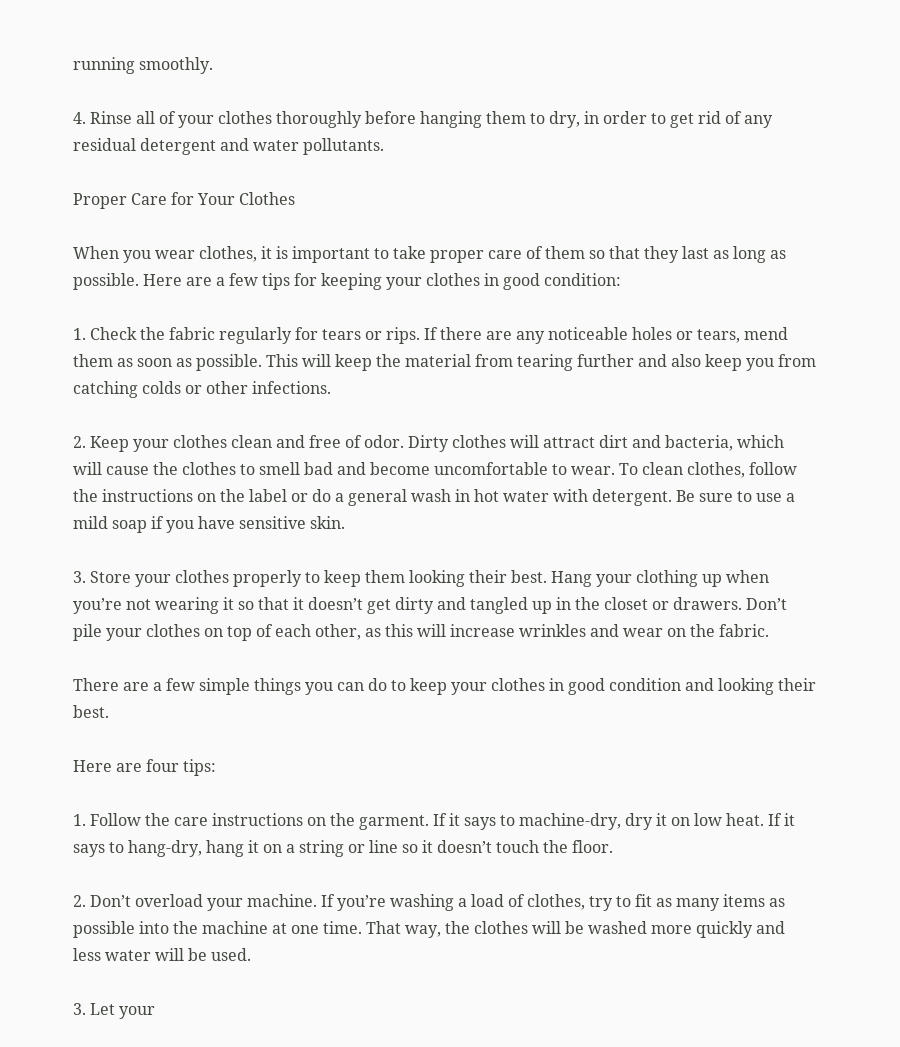running smoothly.

4. Rinse all of your clothes thoroughly before hanging them to dry, in order to get rid of any residual detergent and water pollutants.

Proper Care for Your Clothes

When you wear clothes, it is important to take proper care of them so that they last as long as possible. Here are a few tips for keeping your clothes in good condition:

1. Check the fabric regularly for tears or rips. If there are any noticeable holes or tears, mend them as soon as possible. This will keep the material from tearing further and also keep you from catching colds or other infections.

2. Keep your clothes clean and free of odor. Dirty clothes will attract dirt and bacteria, which will cause the clothes to smell bad and become uncomfortable to wear. To clean clothes, follow the instructions on the label or do a general wash in hot water with detergent. Be sure to use a mild soap if you have sensitive skin.

3. Store your clothes properly to keep them looking their best. Hang your clothing up when you’re not wearing it so that it doesn’t get dirty and tangled up in the closet or drawers. Don’t pile your clothes on top of each other, as this will increase wrinkles and wear on the fabric.

There are a few simple things you can do to keep your clothes in good condition and looking their best.

Here are four tips:

1. Follow the care instructions on the garment. If it says to machine-dry, dry it on low heat. If it says to hang-dry, hang it on a string or line so it doesn’t touch the floor.

2. Don’t overload your machine. If you’re washing a load of clothes, try to fit as many items as possible into the machine at one time. That way, the clothes will be washed more quickly and less water will be used.

3. Let your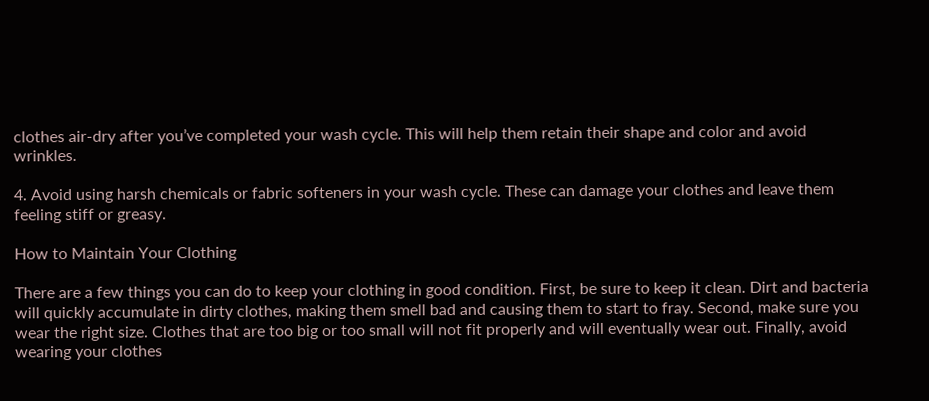clothes air-dry after you’ve completed your wash cycle. This will help them retain their shape and color and avoid wrinkles.

4. Avoid using harsh chemicals or fabric softeners in your wash cycle. These can damage your clothes and leave them feeling stiff or greasy.

How to Maintain Your Clothing

There are a few things you can do to keep your clothing in good condition. First, be sure to keep it clean. Dirt and bacteria will quickly accumulate in dirty clothes, making them smell bad and causing them to start to fray. Second, make sure you wear the right size. Clothes that are too big or too small will not fit properly and will eventually wear out. Finally, avoid wearing your clothes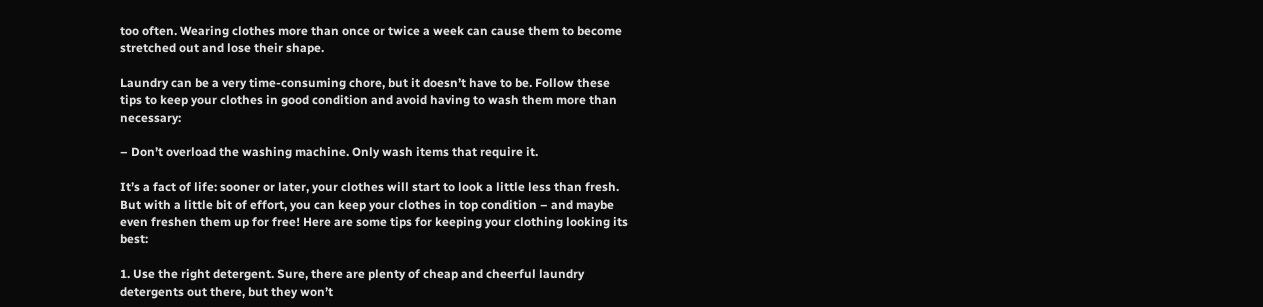too often. Wearing clothes more than once or twice a week can cause them to become stretched out and lose their shape.

Laundry can be a very time-consuming chore, but it doesn’t have to be. Follow these tips to keep your clothes in good condition and avoid having to wash them more than necessary:

– Don’t overload the washing machine. Only wash items that require it.

It’s a fact of life: sooner or later, your clothes will start to look a little less than fresh. But with a little bit of effort, you can keep your clothes in top condition – and maybe even freshen them up for free! Here are some tips for keeping your clothing looking its best:

1. Use the right detergent. Sure, there are plenty of cheap and cheerful laundry detergents out there, but they won’t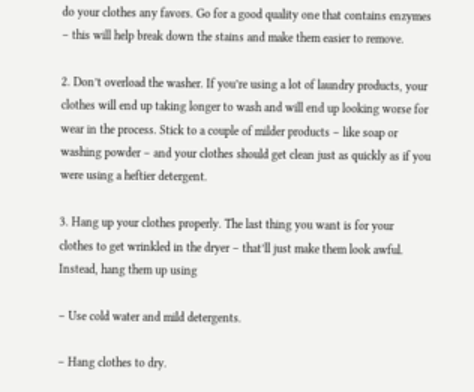do your clothes any favors. Go for a good quality one that contains enzymes – this will help break down the stains and make them easier to remove.

2. Don’t overload the washer. If you’re using a lot of laundry products, your clothes will end up taking longer to wash and will end up looking worse for wear in the process. Stick to a couple of milder products – like soap or washing powder – and your clothes should get clean just as quickly as if you were using a heftier detergent.

3. Hang up your clothes properly. The last thing you want is for your clothes to get wrinkled in the dryer – that’ll just make them look awful. Instead, hang them up using

– Use cold water and mild detergents.

– Hang clothes to dry.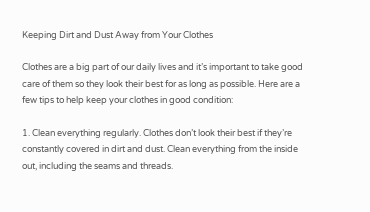Keeping Dirt and Dust Away from Your Clothes

Clothes are a big part of our daily lives and it’s important to take good care of them so they look their best for as long as possible. Here are a few tips to help keep your clothes in good condition:

1. Clean everything regularly. Clothes don’t look their best if they’re constantly covered in dirt and dust. Clean everything from the inside out, including the seams and threads.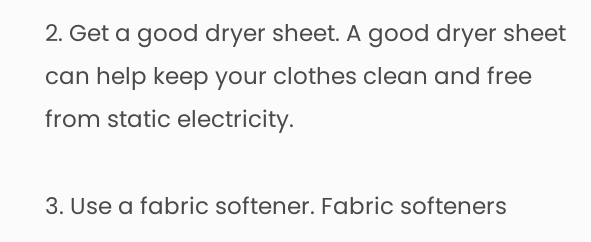2. Get a good dryer sheet. A good dryer sheet can help keep your clothes clean and free from static electricity.

3. Use a fabric softener. Fabric softeners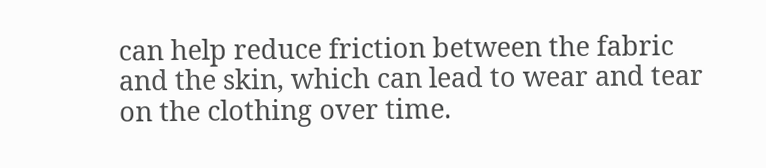can help reduce friction between the fabric and the skin, which can lead to wear and tear on the clothing over time.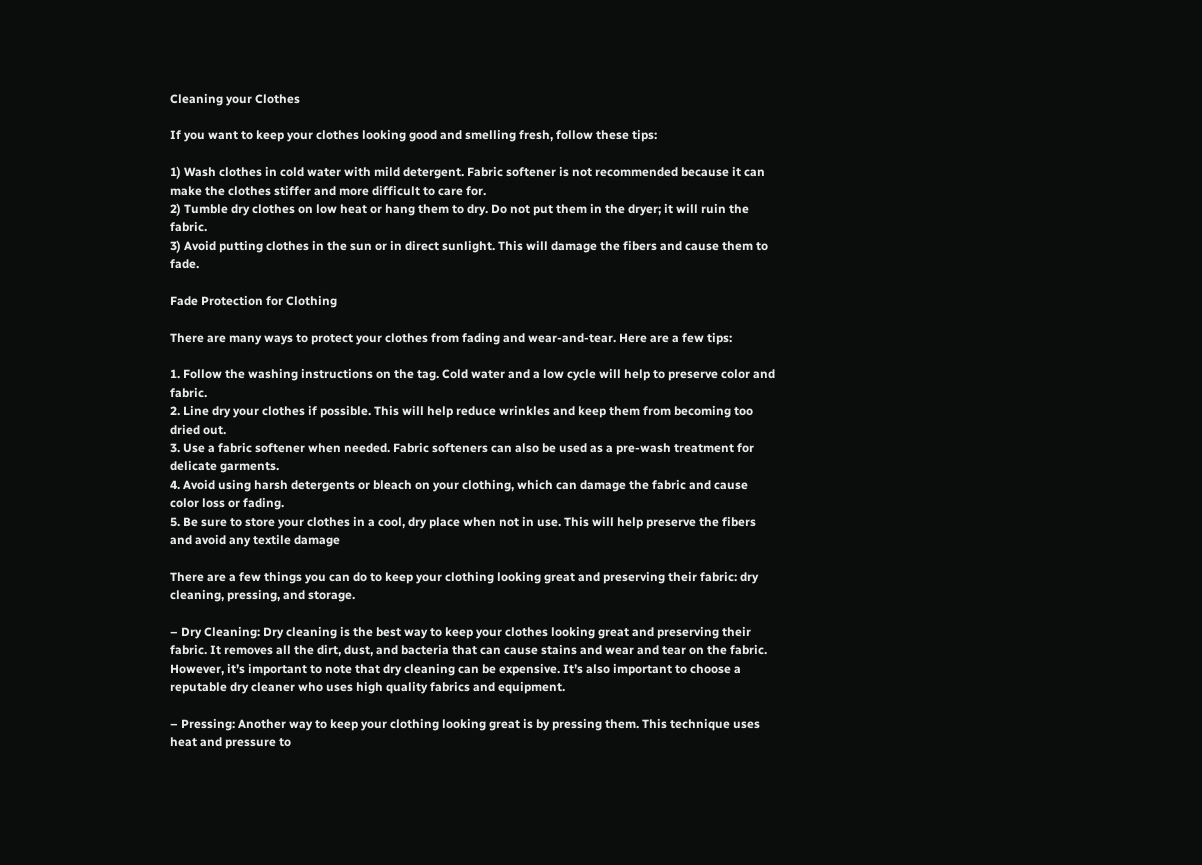Cleaning your Clothes

If you want to keep your clothes looking good and smelling fresh, follow these tips:

1) Wash clothes in cold water with mild detergent. Fabric softener is not recommended because it can make the clothes stiffer and more difficult to care for.
2) Tumble dry clothes on low heat or hang them to dry. Do not put them in the dryer; it will ruin the fabric.
3) Avoid putting clothes in the sun or in direct sunlight. This will damage the fibers and cause them to fade.

Fade Protection for Clothing

There are many ways to protect your clothes from fading and wear-and-tear. Here are a few tips:

1. Follow the washing instructions on the tag. Cold water and a low cycle will help to preserve color and fabric.
2. Line dry your clothes if possible. This will help reduce wrinkles and keep them from becoming too dried out.
3. Use a fabric softener when needed. Fabric softeners can also be used as a pre-wash treatment for delicate garments.
4. Avoid using harsh detergents or bleach on your clothing, which can damage the fabric and cause color loss or fading.
5. Be sure to store your clothes in a cool, dry place when not in use. This will help preserve the fibers and avoid any textile damage

There are a few things you can do to keep your clothing looking great and preserving their fabric: dry cleaning, pressing, and storage.

– Dry Cleaning: Dry cleaning is the best way to keep your clothes looking great and preserving their fabric. It removes all the dirt, dust, and bacteria that can cause stains and wear and tear on the fabric. However, it’s important to note that dry cleaning can be expensive. It’s also important to choose a reputable dry cleaner who uses high quality fabrics and equipment.

– Pressing: Another way to keep your clothing looking great is by pressing them. This technique uses heat and pressure to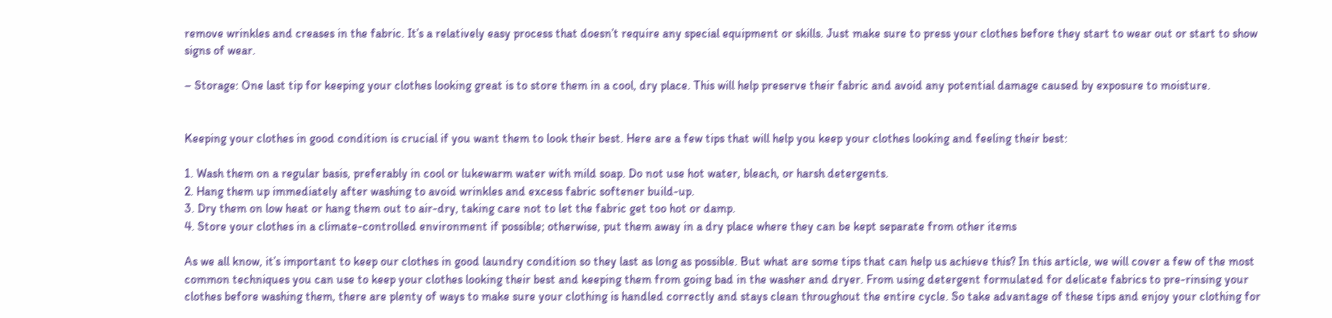remove wrinkles and creases in the fabric. It’s a relatively easy process that doesn’t require any special equipment or skills. Just make sure to press your clothes before they start to wear out or start to show signs of wear.

– Storage: One last tip for keeping your clothes looking great is to store them in a cool, dry place. This will help preserve their fabric and avoid any potential damage caused by exposure to moisture.


Keeping your clothes in good condition is crucial if you want them to look their best. Here are a few tips that will help you keep your clothes looking and feeling their best:

1. Wash them on a regular basis, preferably in cool or lukewarm water with mild soap. Do not use hot water, bleach, or harsh detergents.
2. Hang them up immediately after washing to avoid wrinkles and excess fabric softener build-up.
3. Dry them on low heat or hang them out to air-dry, taking care not to let the fabric get too hot or damp.
4. Store your clothes in a climate-controlled environment if possible; otherwise, put them away in a dry place where they can be kept separate from other items

As we all know, it’s important to keep our clothes in good laundry condition so they last as long as possible. But what are some tips that can help us achieve this? In this article, we will cover a few of the most common techniques you can use to keep your clothes looking their best and keeping them from going bad in the washer and dryer. From using detergent formulated for delicate fabrics to pre-rinsing your clothes before washing them, there are plenty of ways to make sure your clothing is handled correctly and stays clean throughout the entire cycle. So take advantage of these tips and enjoy your clothing for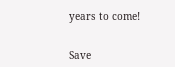years to come!


Save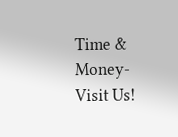Time & Money- Visit Us!